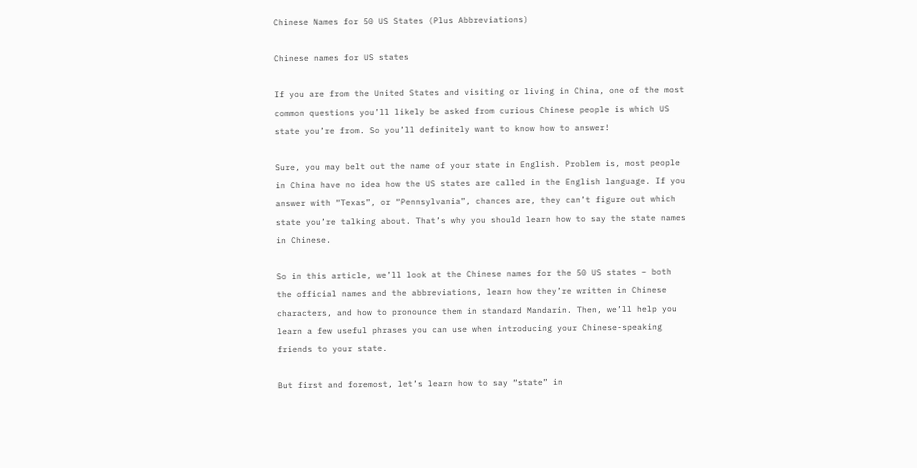Chinese Names for 50 US States (Plus Abbreviations)

Chinese names for US states

If you are from the United States and visiting or living in China, one of the most common questions you’ll likely be asked from curious Chinese people is which US state you’re from. So you’ll definitely want to know how to answer!

Sure, you may belt out the name of your state in English. Problem is, most people in China have no idea how the US states are called in the English language. If you answer with “Texas”, or “Pennsylvania”, chances are, they can’t figure out which state you’re talking about. That’s why you should learn how to say the state names in Chinese.

So in this article, we’ll look at the Chinese names for the 50 US states – both the official names and the abbreviations, learn how they’re written in Chinese characters, and how to pronounce them in standard Mandarin. Then, we’ll help you learn a few useful phrases you can use when introducing your Chinese-speaking friends to your state.

But first and foremost, let’s learn how to say “state” in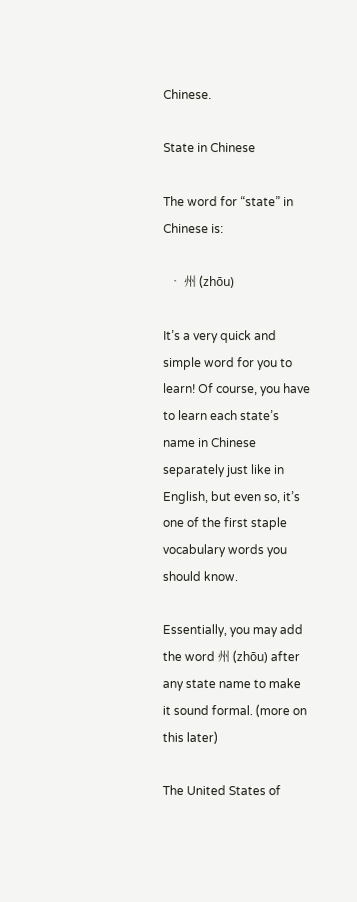Chinese.

State in Chinese

The word for “state” in Chinese is:

  • 州 (zhōu)

It’s a very quick and simple word for you to learn! Of course, you have to learn each state’s name in Chinese separately just like in English, but even so, it’s one of the first staple vocabulary words you should know.

Essentially, you may add the word 州 (zhōu) after any state name to make it sound formal. (more on this later)

The United States of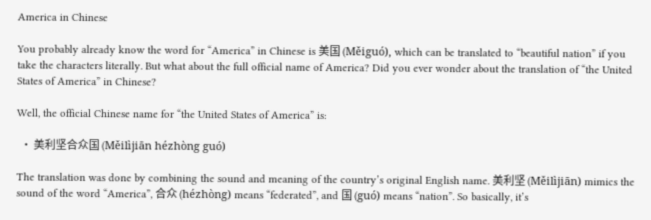America in Chinese

You probably already know the word for “America” in Chinese is 美国 (Měiguó), which can be translated to “beautiful nation” if you take the characters literally. But what about the full official name of America? Did you ever wonder about the translation of “the United States of America” in Chinese?

Well, the official Chinese name for “the United States of America” is:

  • 美利坚合众国 (Měilìjiān hézhòng guó)

The translation was done by combining the sound and meaning of the country’s original English name. 美利坚 (Měilìjiān) mimics the sound of the word “America”, 合众 (hézhòng) means “federated”, and 国 (guó) means “nation”. So basically, it’s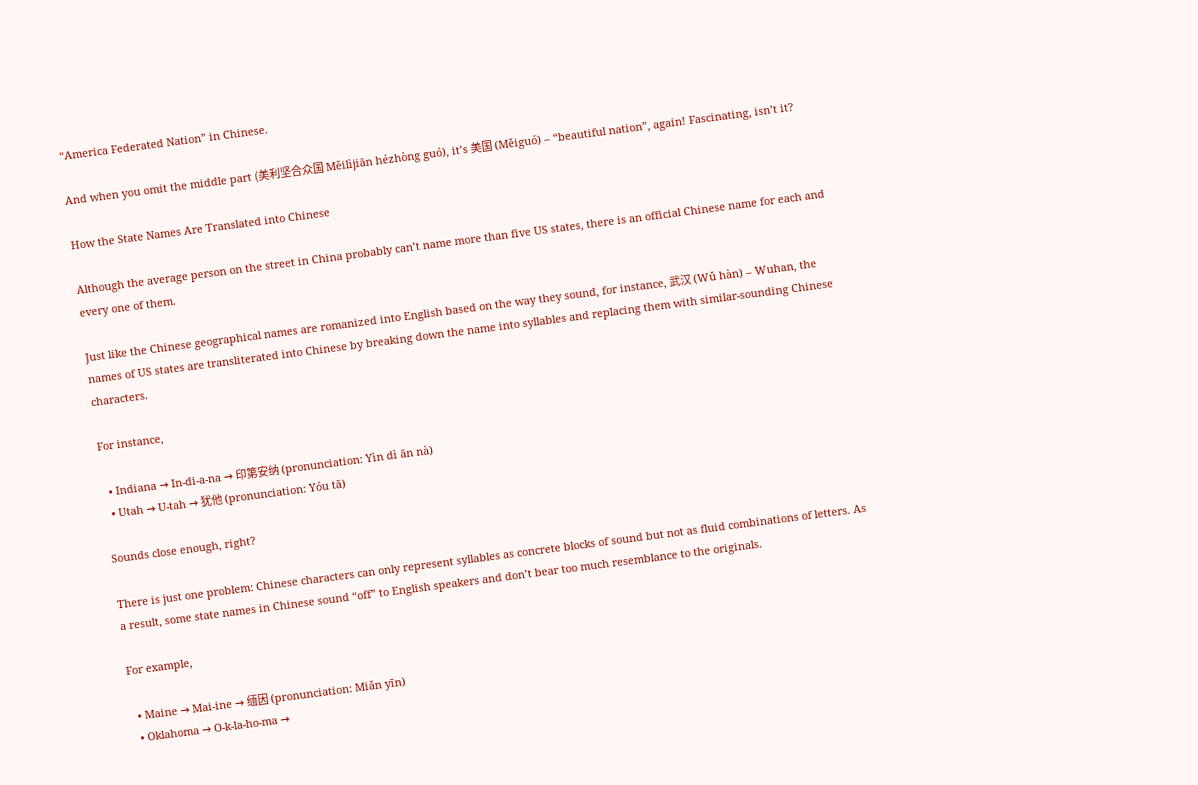“America Federated Nation” in Chinese.

And when you omit the middle part (美利坚合众国 Měilìjiān hézhòng guó), it’s 美国 (Měiguó) – “beautiful nation”, again! Fascinating, isn’t it?

How the State Names Are Translated into Chinese

Although the average person on the street in China probably can’t name more than five US states, there is an official Chinese name for each and every one of them.

Just like the Chinese geographical names are romanized into English based on the way they sound, for instance, 武汉 (Wǔ hàn) – Wuhan, the names of US states are transliterated into Chinese by breaking down the name into syllables and replacing them with similar-sounding Chinese characters.

For instance,

  • Indiana → In-di-a-na → 印第安纳 (pronunciation: Yìn dì ān nà)
  • Utah → U-tah → 犹他 (pronunciation: Yóu tā)

Sounds close enough, right?

There is just one problem: Chinese characters can only represent syllables as concrete blocks of sound but not as fluid combinations of letters. As a result, some state names in Chinese sound “off” to English speakers and don’t bear too much resemblance to the originals.

For example,

  • Maine → Mai-ine → 缅因 (pronunciation: Miǎn yīn)
  • Oklahoma → O-k-la-ho-ma →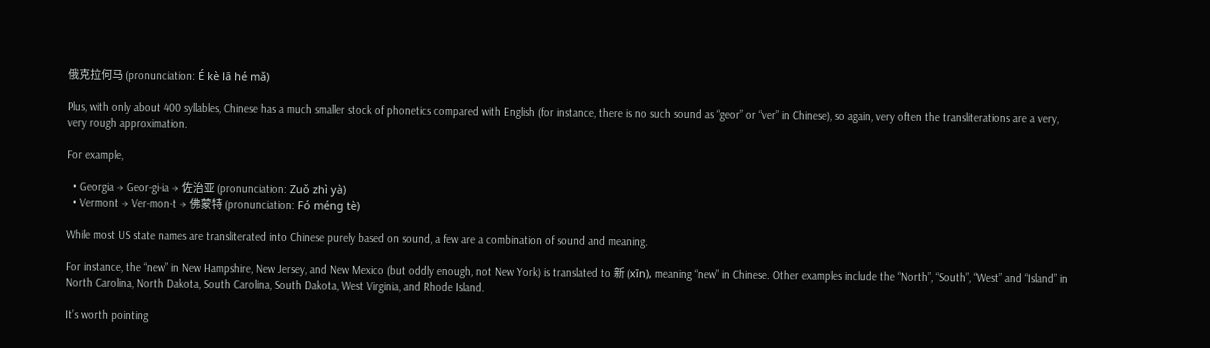俄克拉何马 (pronunciation: É kè lā hé mǎ)

Plus, with only about 400 syllables, Chinese has a much smaller stock of phonetics compared with English (for instance, there is no such sound as “geor” or “ver” in Chinese), so again, very often the transliterations are a very, very rough approximation.

For example,

  • Georgia → Geor-gi-ia → 佐治亚 (pronunciation: Zuǒ zhì yà)
  • Vermont → Ver-mon-t → 佛蒙特 (pronunciation: Fó méng tè)

While most US state names are transliterated into Chinese purely based on sound, a few are a combination of sound and meaning.

For instance, the “new” in New Hampshire, New Jersey, and New Mexico (but oddly enough, not New York) is translated to 新 (xīn), meaning “new” in Chinese. Other examples include the “North”, “South”, “West” and “Island” in North Carolina, North Dakota, South Carolina, South Dakota, West Virginia, and Rhode Island.

It’s worth pointing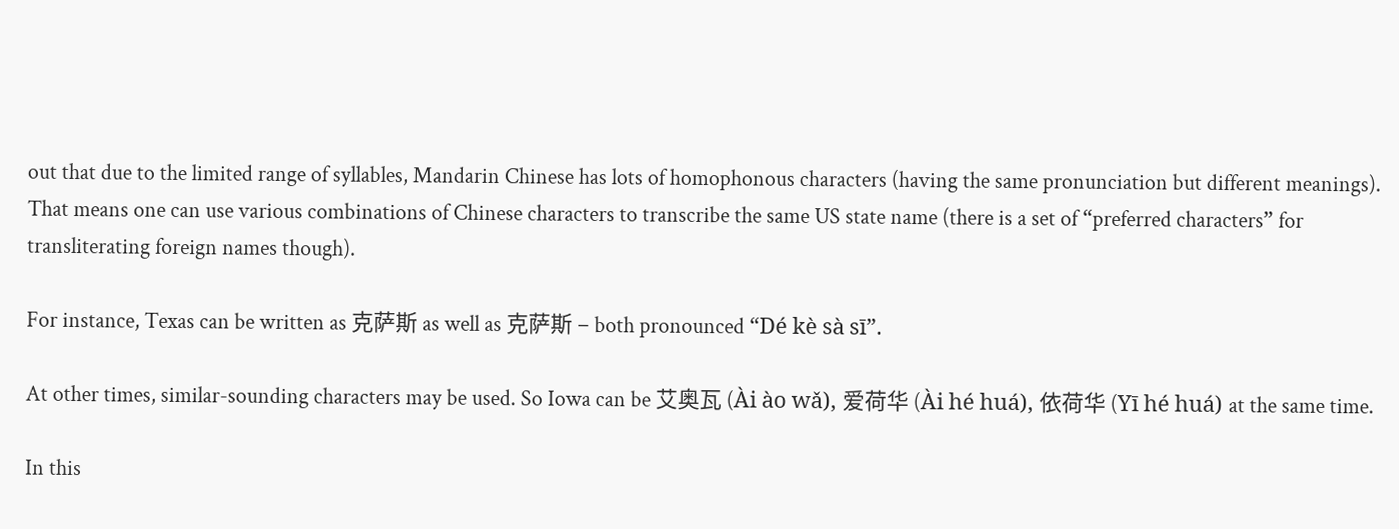out that due to the limited range of syllables, Mandarin Chinese has lots of homophonous characters (having the same pronunciation but different meanings). That means one can use various combinations of Chinese characters to transcribe the same US state name (there is a set of “preferred characters” for transliterating foreign names though).

For instance, Texas can be written as 克萨斯 as well as 克萨斯 – both pronounced “Dé kè sà sī”.

At other times, similar-sounding characters may be used. So Iowa can be 艾奥瓦 (Ài ào wǎ), 爱荷华 (Ài hé huá), 依荷华 (Yī hé huá) at the same time.

In this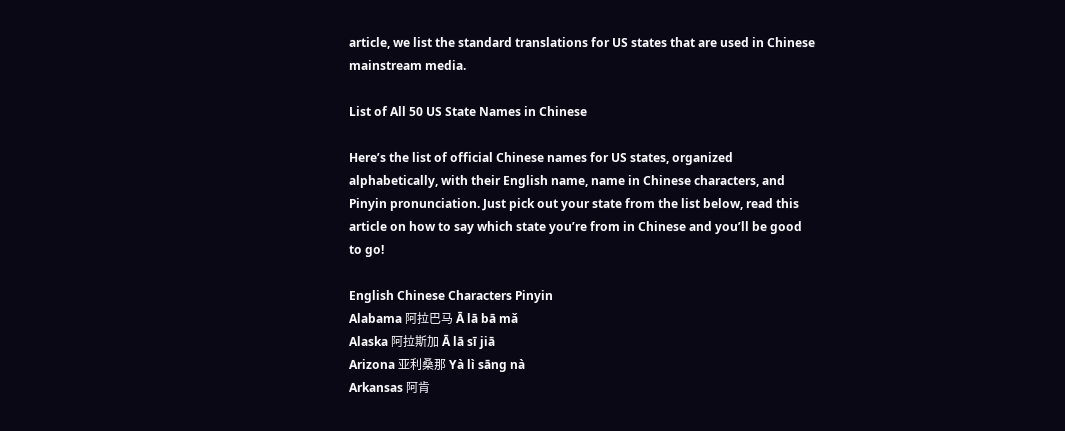article, we list the standard translations for US states that are used in Chinese mainstream media.

List of All 50 US State Names in Chinese

Here’s the list of official Chinese names for US states, organized alphabetically, with their English name, name in Chinese characters, and Pinyin pronunciation. Just pick out your state from the list below, read this article on how to say which state you’re from in Chinese and you’ll be good to go!

English Chinese Characters Pinyin
Alabama 阿拉巴马 Ā lā bā mǎ
Alaska 阿拉斯加 Ā lā sī jiā
Arizona 亚利桑那 Yà lì sāng nà
Arkansas 阿肯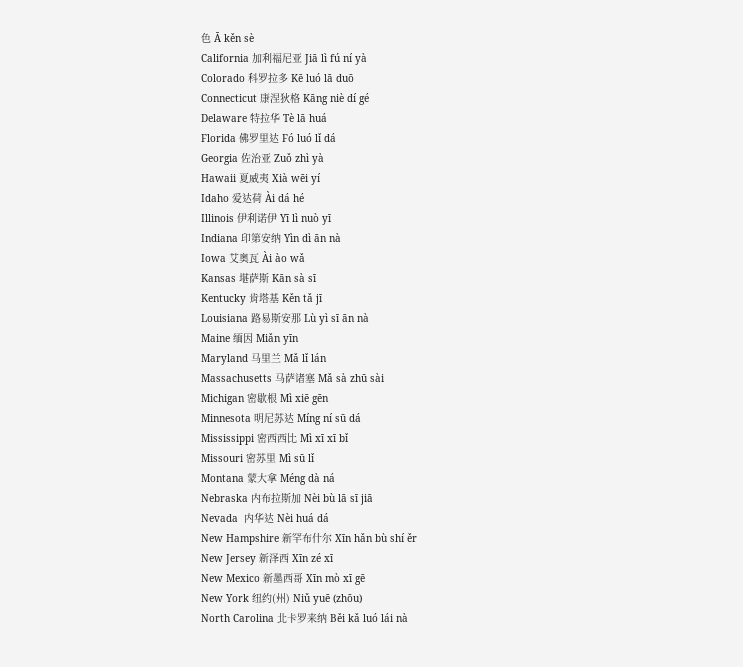色 Ā kěn sè
California 加利福尼亚 Jiā lì fú ní yà
Colorado 科罗拉多 Kē luó lā duō
Connecticut 康涅狄格 Kāng niè dí gé
Delaware 特拉华 Tè lā huá
Florida 佛罗里达 Fó luó lǐ dá
Georgia 佐治亚 Zuǒ zhì yà
Hawaii 夏威夷 Xià wēi yí
Idaho 爱达荷 Ài dá hé
Illinois 伊利诺伊 Yī lì nuò yī
Indiana 印第安纳 Yìn dì ān nà
Iowa 艾奥瓦 Ài ào wǎ
Kansas 堪萨斯 Kān sà sī
Kentucky 肯塔基 Kěn tǎ jī
Louisiana 路易斯安那 Lù yì sī ān nà
Maine 缅因 Miǎn yīn
Maryland 马里兰 Mǎ lǐ lán
Massachusetts 马萨诸塞 Mǎ sà zhū sài
Michigan 密歇根 Mì xiē gēn
Minnesota 明尼苏达 Míng ní sū dá
Mississippi 密西西比 Mì xī xī bǐ
Missouri 密苏里 Mì sū lǐ
Montana 蒙大拿 Méng dà ná
Nebraska 内布拉斯加 Nèi bù lā sī jiā
Nevada  内华达 Nèi huá dá
New Hampshire 新罕布什尔 Xīn hǎn bù shí ěr
New Jersey 新泽西 Xīn zé xī
New Mexico 新墨西哥 Xīn mò xī gē
New York 纽约(州) Niǔ yuē (zhōu)
North Carolina 北卡罗来纳 Běi kǎ luó lái nà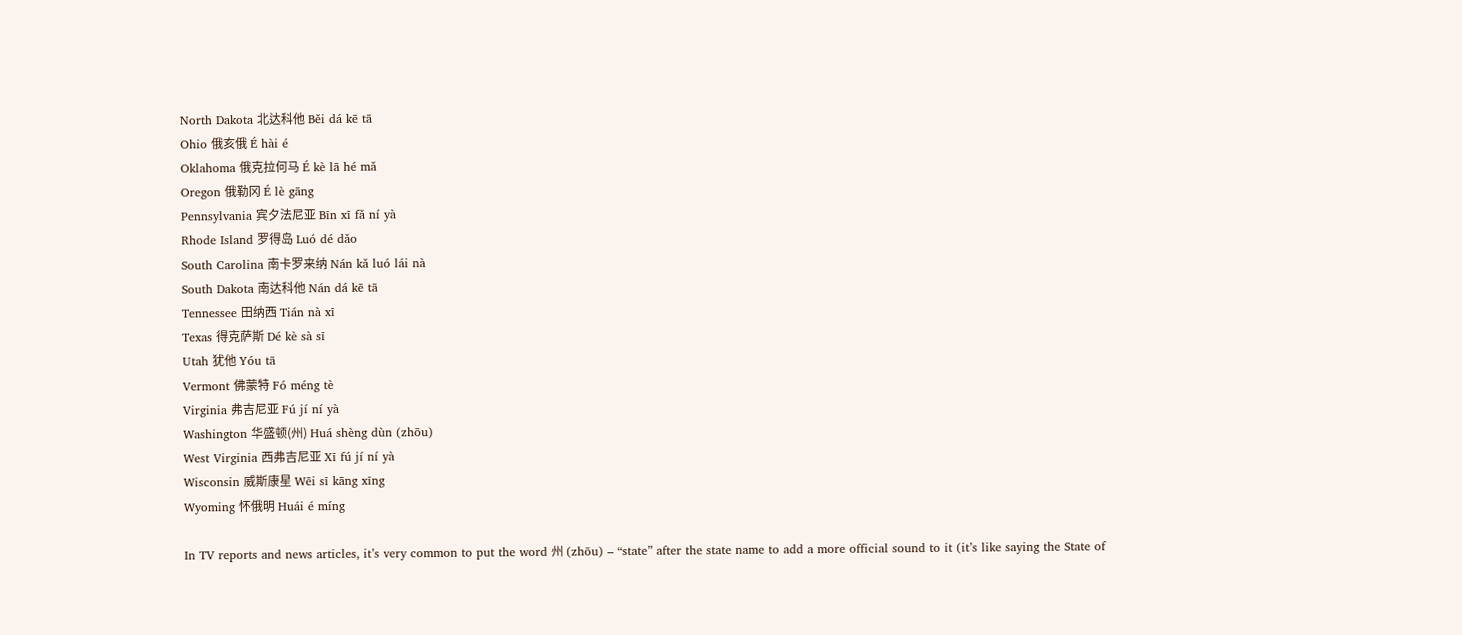North Dakota 北达科他 Běi dá kē tā
Ohio 俄亥俄 É hài é
Oklahoma 俄克拉何马 É kè lā hé mǎ
Oregon 俄勒冈 É lè gāng
Pennsylvania 宾夕法尼亚 Bīn xī fǎ ní yà
Rhode Island 罗得岛 Luó dé dǎo
South Carolina 南卡罗来纳 Nán kǎ luó lái nà
South Dakota 南达科他 Nán dá kē tā
Tennessee 田纳西 Tián nà xī
Texas 得克萨斯 Dé kè sà sī
Utah 犹他 Yóu tā
Vermont 佛蒙特 Fó méng tè
Virginia 弗吉尼亚 Fú jí ní yà
Washington 华盛顿(州) Huá shèng dùn (zhōu)
West Virginia 西弗吉尼亚 Xī fú jí ní yà
Wisconsin 威斯康星 Wēi sī kāng xīng
Wyoming 怀俄明 Huái é míng

In TV reports and news articles, it’s very common to put the word 州 (zhōu) – “state” after the state name to add a more official sound to it (it’s like saying the State of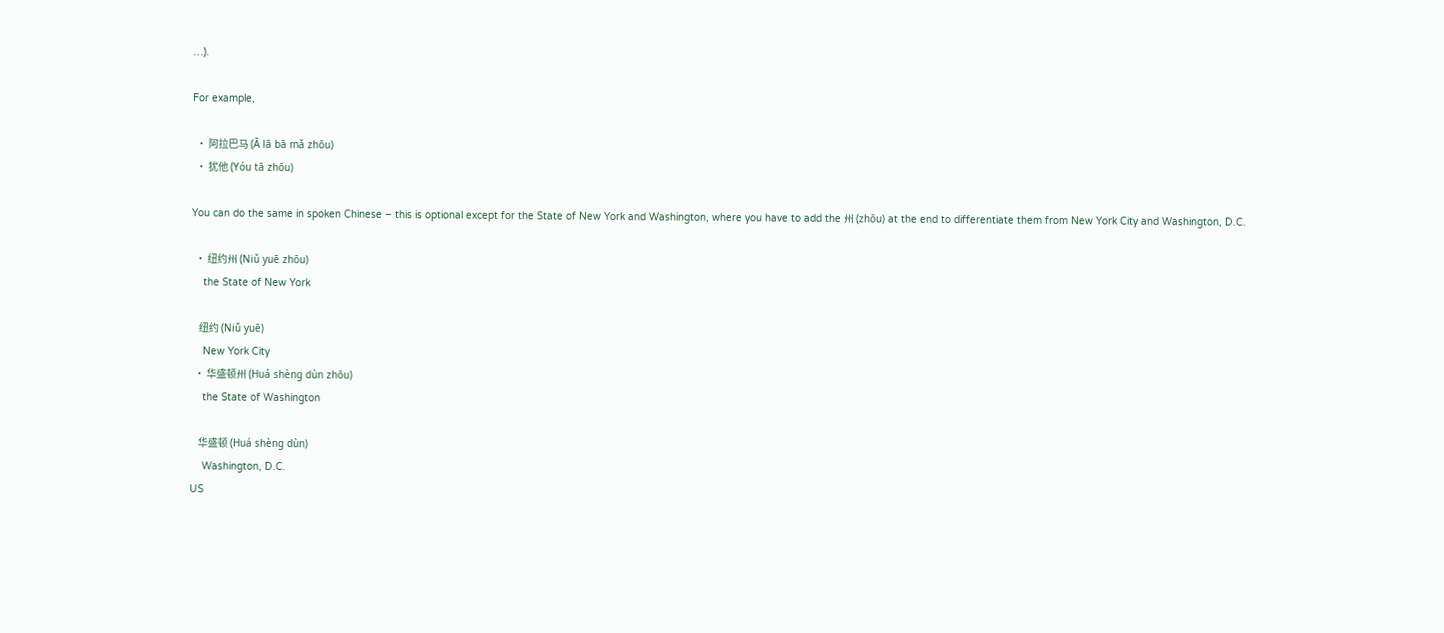…).

For example,

  • 阿拉巴马 (Ā lā bā mǎ zhōu)
  • 犹他 (Yóu tā zhōu)

You can do the same in spoken Chinese – this is optional except for the State of New York and Washington, where you have to add the 州 (zhōu) at the end to differentiate them from New York City and Washington, D.C.

  • 纽约州 (Niǔ yuē zhōu)
    the State of New York

    纽约 (Niǔ yuē)
    New York City
  • 华盛顿州 (Huá shèng dùn zhōu)
    the State of Washington

    华盛顿 (Huá shèng dùn)
    Washington, D.C.
US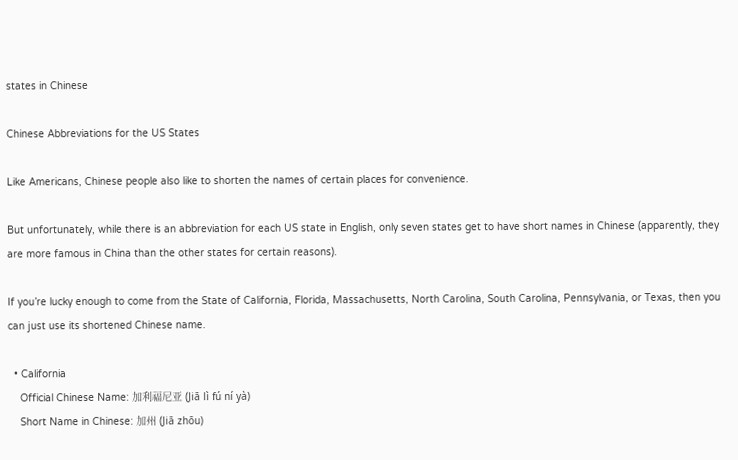states in Chinese

Chinese Abbreviations for the US States

Like Americans, Chinese people also like to shorten the names of certain places for convenience.

But unfortunately, while there is an abbreviation for each US state in English, only seven states get to have short names in Chinese (apparently, they are more famous in China than the other states for certain reasons).

If you’re lucky enough to come from the State of California, Florida, Massachusetts, North Carolina, South Carolina, Pennsylvania, or Texas, then you can just use its shortened Chinese name.

  • California
    Official Chinese Name: 加利福尼亚 (Jiā lì fú ní yà)
    Short Name in Chinese: 加州 (Jiā zhōu)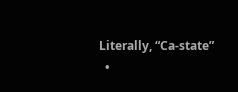Literally, “Ca-state”
  •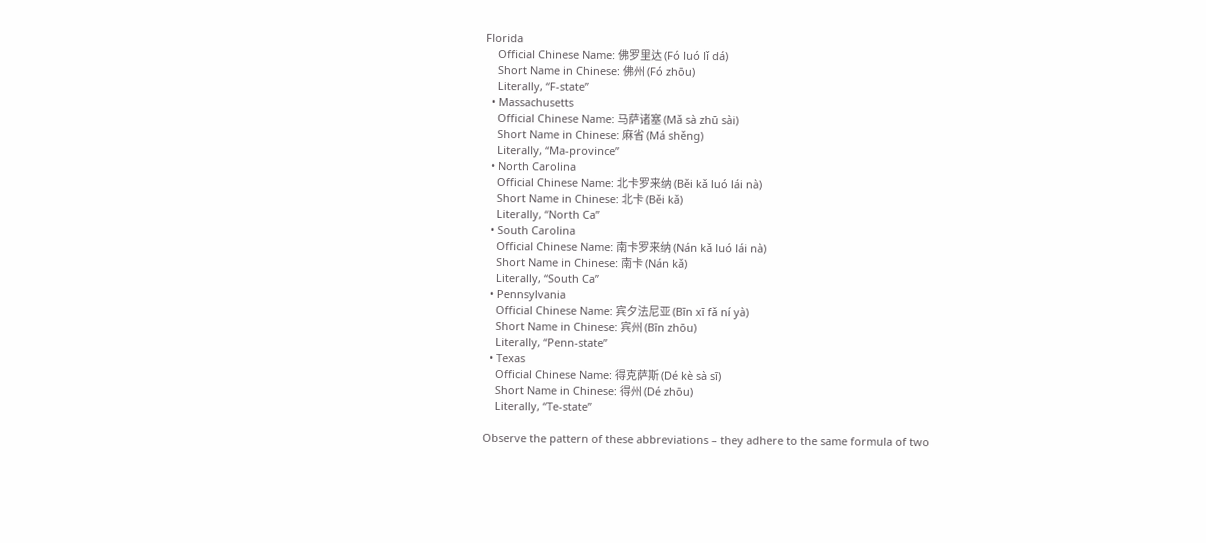Florida
    Official Chinese Name: 佛罗里达 (Fó luó lǐ dá)
    Short Name in Chinese: 佛州 (Fó zhōu)
    Literally, “F-state”
  • Massachusetts
    Official Chinese Name: 马萨诸塞 (Mǎ sà zhū sài)
    Short Name in Chinese: 麻省 (Má shěng)
    Literally, “Ma-province”
  • North Carolina
    Official Chinese Name: 北卡罗来纳 (Běi kǎ luó lái nà)
    Short Name in Chinese: 北卡 (Běi kǎ)
    Literally, “North Ca”
  • South Carolina
    Official Chinese Name: 南卡罗来纳 (Nán kǎ luó lái nà)
    Short Name in Chinese: 南卡 (Nán kǎ)
    Literally, “South Ca”
  • Pennsylvania
    Official Chinese Name: 宾夕法尼亚 (Bīn xī fǎ ní yà)
    Short Name in Chinese: 宾州 (Bīn zhōu)
    Literally, “Penn-state”
  • Texas
    Official Chinese Name: 得克萨斯 (Dé kè sà sī)
    Short Name in Chinese: 得州 (Dé zhōu)
    Literally, “Te-state”

Observe the pattern of these abbreviations – they adhere to the same formula of two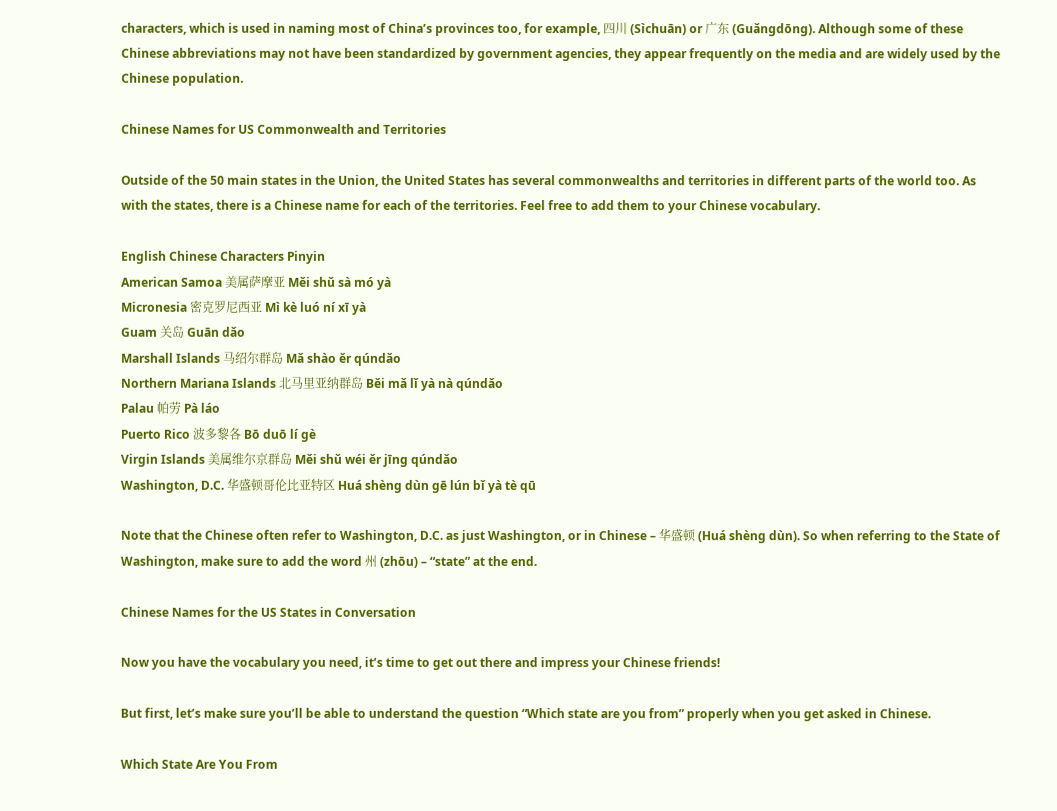characters, which is used in naming most of China’s provinces too, for example, 四川 (Sìchuān) or 广东 (Guǎngdōng). Although some of these Chinese abbreviations may not have been standardized by government agencies, they appear frequently on the media and are widely used by the Chinese population.

Chinese Names for US Commonwealth and Territories

Outside of the 50 main states in the Union, the United States has several commonwealths and territories in different parts of the world too. As with the states, there is a Chinese name for each of the territories. Feel free to add them to your Chinese vocabulary.

English Chinese Characters Pinyin
American Samoa 美属萨摩亚 Měi shǔ sà mó yà
Micronesia 密克罗尼西亚 Mì kè luó ní xī yà
Guam 关岛 Guān dǎo
Marshall Islands 马绍尔群岛 Mǎ shào ěr qúndǎo
Northern Mariana Islands 北马里亚纳群岛 Běi mǎ lǐ yà nà qúndǎo
Palau 帕劳 Pà láo
Puerto Rico 波多黎各 Bō duō lí gè
Virgin Islands 美属维尔京群岛 Měi shǔ wéi ěr jīng qúndǎo
Washington, D.C. 华盛顿哥伦比亚特区 Huá shèng dùn gē lún bǐ yà tè qū

Note that the Chinese often refer to Washington, D.C. as just Washington, or in Chinese – 华盛顿 (Huá shèng dùn). So when referring to the State of Washington, make sure to add the word 州 (zhōu) – “state” at the end.

Chinese Names for the US States in Conversation

Now you have the vocabulary you need, it’s time to get out there and impress your Chinese friends!

But first, let’s make sure you’ll be able to understand the question “Which state are you from” properly when you get asked in Chinese.

Which State Are You From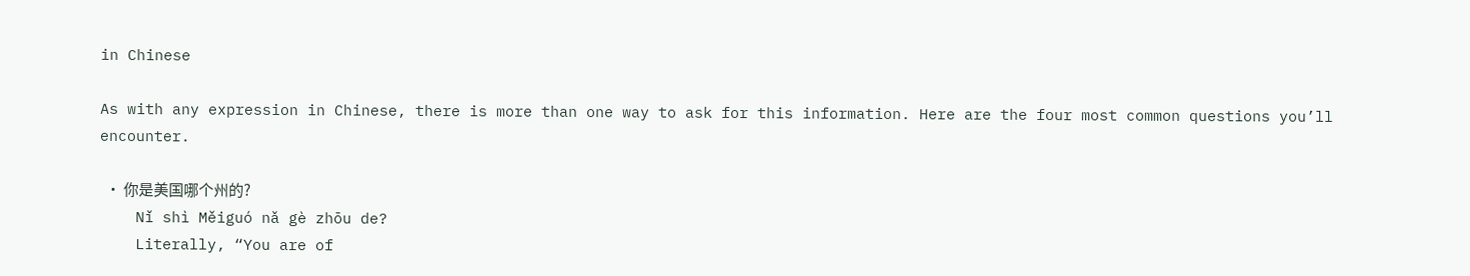in Chinese

As with any expression in Chinese, there is more than one way to ask for this information. Here are the four most common questions you’ll encounter.

  • 你是美国哪个州的?
    Nǐ shì Měiguó nǎ gè zhōu de?
    Literally, “You are of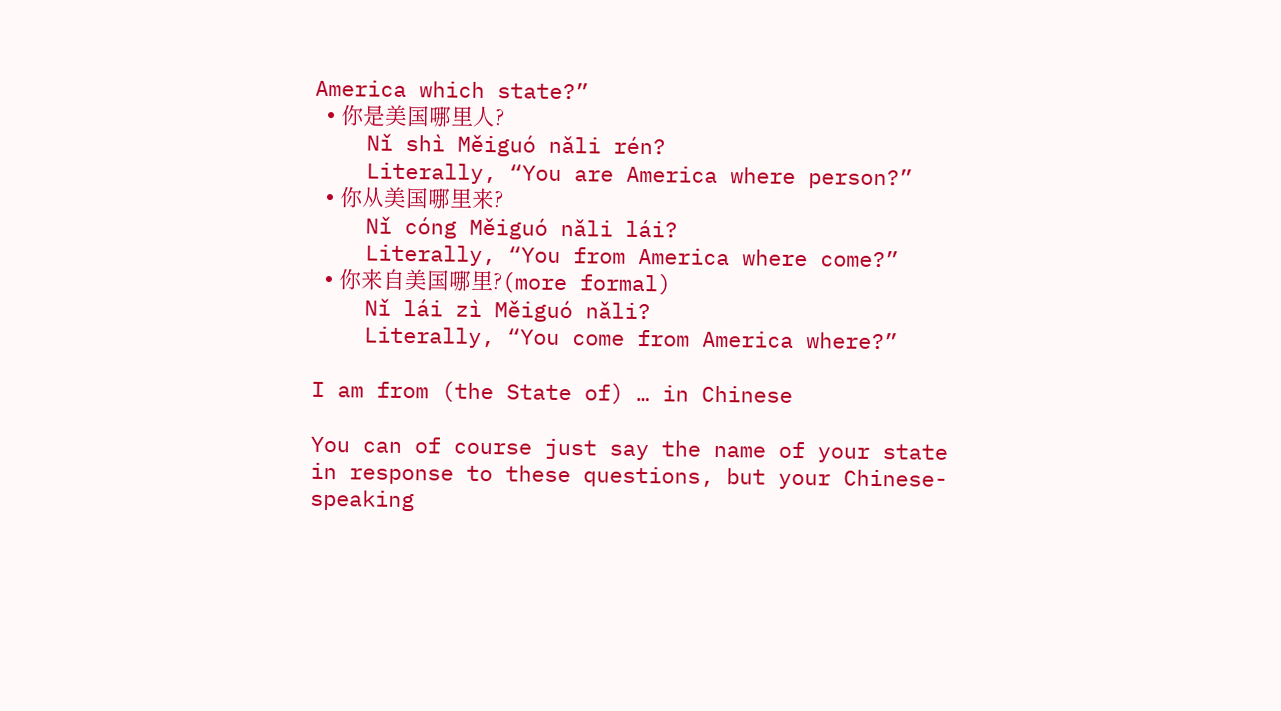America which state?”
  • 你是美国哪里人?
    Nǐ shì Měiguó nǎli rén?
    Literally, “You are America where person?”
  • 你从美国哪里来?
    Nǐ cóng Měiguó nǎli lái?
    Literally, “You from America where come?”
  • 你来自美国哪里?(more formal)
    Nǐ lái zì Měiguó nǎli?
    Literally, “You come from America where?”

I am from (the State of) … in Chinese

You can of course just say the name of your state in response to these questions, but your Chinese-speaking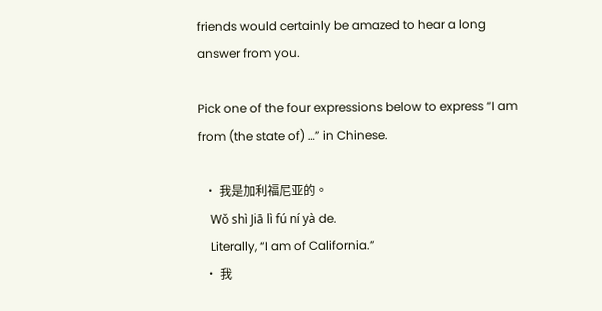friends would certainly be amazed to hear a long answer from you.

Pick one of the four expressions below to express “I am from (the state of) …” in Chinese.

  • 我是加利福尼亚的。
    Wǒ shì Jiā lì fú ní yà de.
    Literally, “I am of California.”
  • 我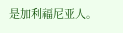是加利福尼亚人。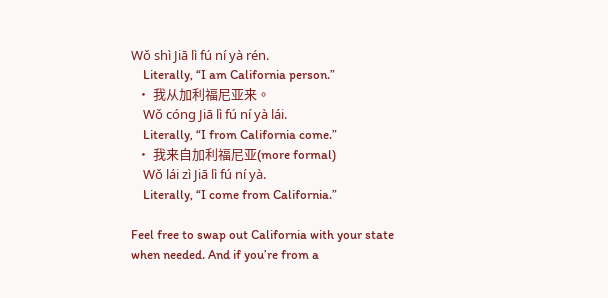Wǒ shì Jiā lì fú ní yà rén.
    Literally, “I am California person.”
  • 我从加利福尼亚来。
    Wǒ cóng Jiā lì fú ní yà lái.
    Literally, “I from California come.”
  • 我来自加利福尼亚(more formal)
    Wǒ lái zì Jiā lì fú ní yà.
    Literally, “I come from California.”

Feel free to swap out California with your state when needed. And if you’re from a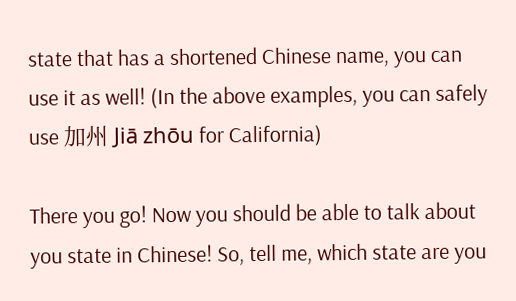state that has a shortened Chinese name, you can use it as well! (In the above examples, you can safely use 加州 Jiā zhōu for California)

There you go! Now you should be able to talk about you state in Chinese! So, tell me, which state are you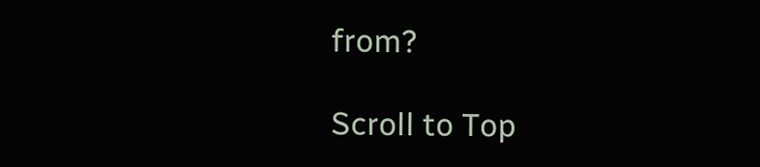from?

Scroll to Top